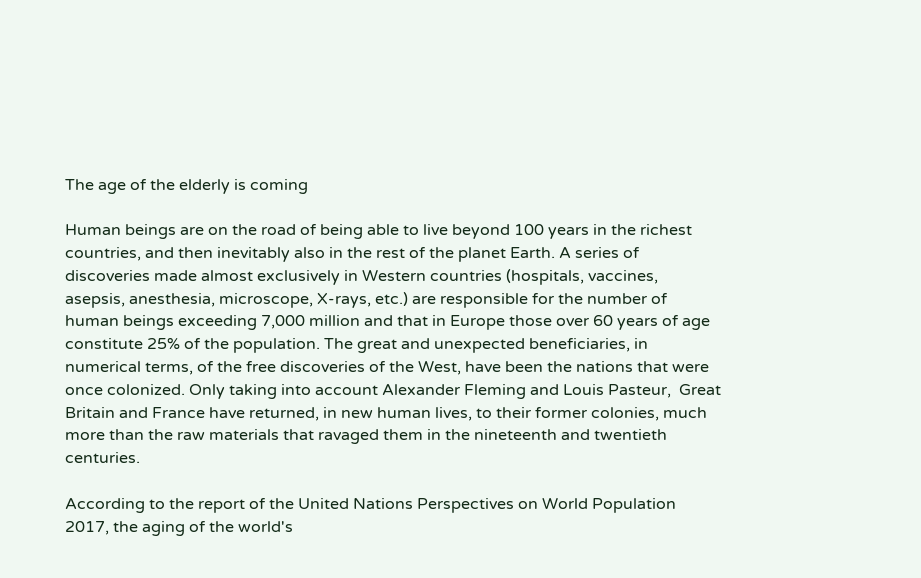The age of the elderly is coming

Human beings are on the road of being able to live beyond 100 years in the richest countries, and then inevitably also in the rest of the planet Earth. A series of discoveries made almost exclusively in Western countries (hospitals, vaccines, asepsis, anesthesia, microscope, X-rays, etc.) are responsible for the number of human beings exceeding 7,000 million and that in Europe those over 60 years of age constitute 25% of the population. The great and unexpected beneficiaries, in numerical terms, of the free discoveries of the West, have been the nations that were once colonized. Only taking into account Alexander Fleming and Louis Pasteur,  Great Britain and France have returned, in new human lives, to their former colonies, much more than the raw materials that ravaged them in the nineteenth and twentieth centuries.

According to the report of the United Nations Perspectives on World Population 2017, the aging of the world's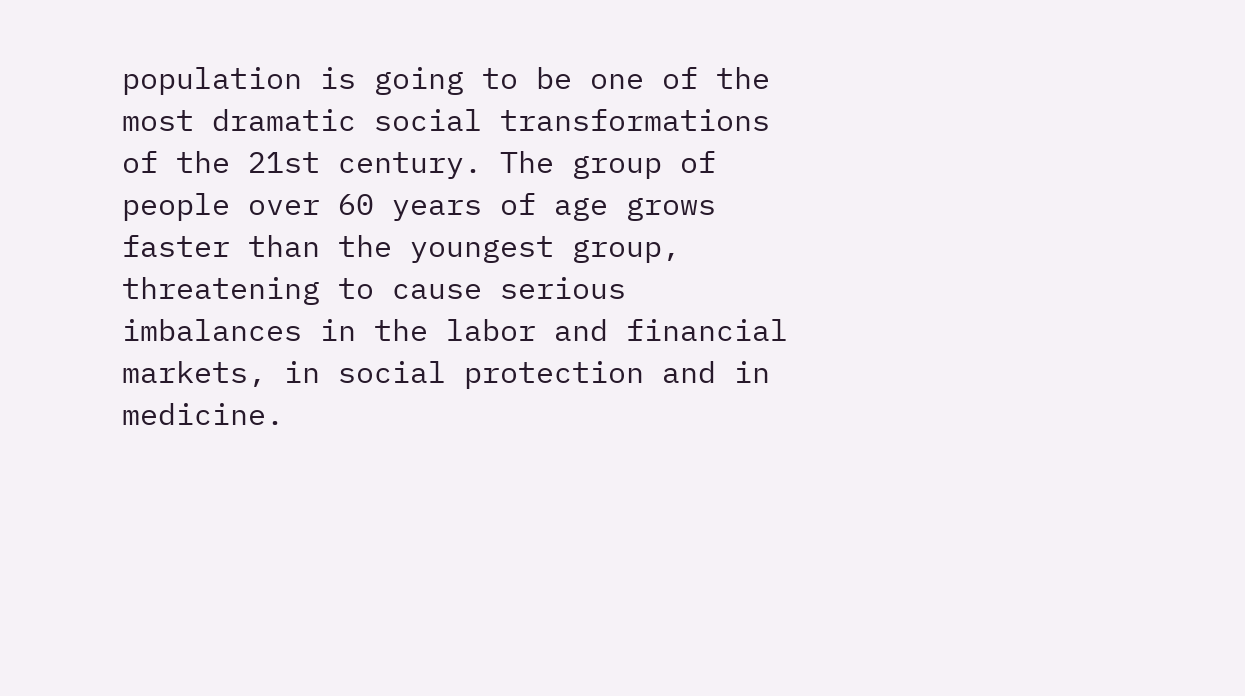population is going to be one of the most dramatic social transformations of the 21st century. The group of people over 60 years of age grows faster than the youngest group, threatening to cause serious imbalances in the labor and financial markets, in social protection and in medicine.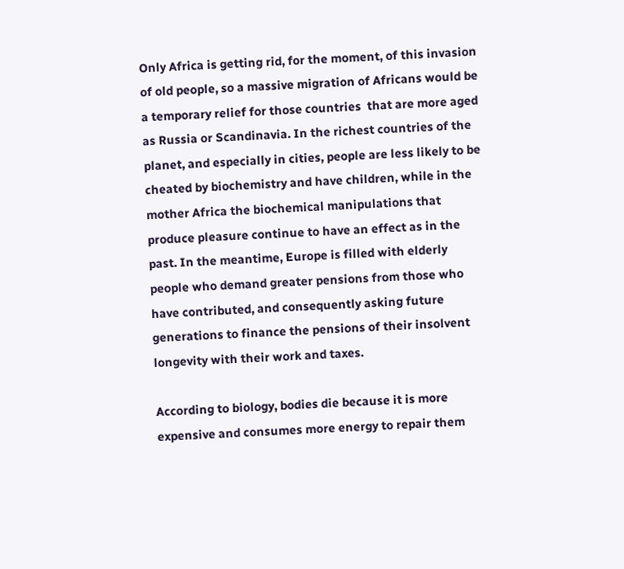Only Africa is getting rid, for the moment, of this invasion of old people, so a massive migration of Africans would be a temporary relief for those countries  that are more aged as Russia or Scandinavia. In the richest countries of the planet, and especially in cities, people are less likely to be cheated by biochemistry and have children, while in the mother Africa the biochemical manipulations that produce pleasure continue to have an effect as in the past. In the meantime, Europe is filled with elderly people who demand greater pensions from those who have contributed, and consequently asking future generations to finance the pensions of their insolvent longevity with their work and taxes.

According to biology, bodies die because it is more expensive and consumes more energy to repair them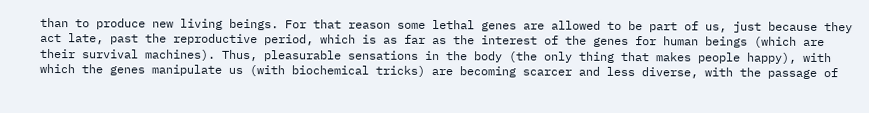than to produce new living beings. For that reason some lethal genes are allowed to be part of us, just because they act late, past the reproductive period, which is as far as the interest of the genes for human beings (which are their survival machines). Thus, pleasurable sensations in the body (the only thing that makes people happy), with which the genes manipulate us (with biochemical tricks) are becoming scarcer and less diverse, with the passage of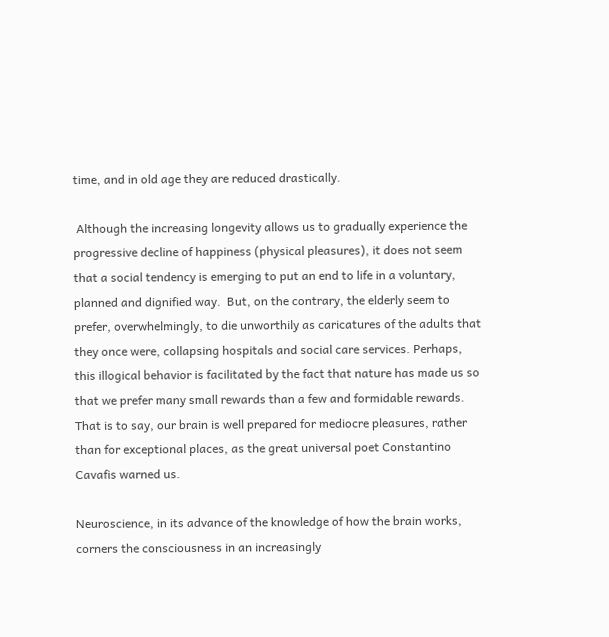time, and in old age they are reduced drastically.

 Although the increasing longevity allows us to gradually experience the progressive decline of happiness (physical pleasures), it does not seem that a social tendency is emerging to put an end to life in a voluntary, planned and dignified way.  But, on the contrary, the elderly seem to prefer, overwhelmingly, to die unworthily as caricatures of the adults that they once were, collapsing hospitals and social care services. Perhaps, this illogical behavior is facilitated by the fact that nature has made us so that we prefer many small rewards than a few and formidable rewards. That is to say, our brain is well prepared for mediocre pleasures, rather than for exceptional places, as the great universal poet Constantino Cavafis warned us.

Neuroscience, in its advance of the knowledge of how the brain works, corners the consciousness in an increasingly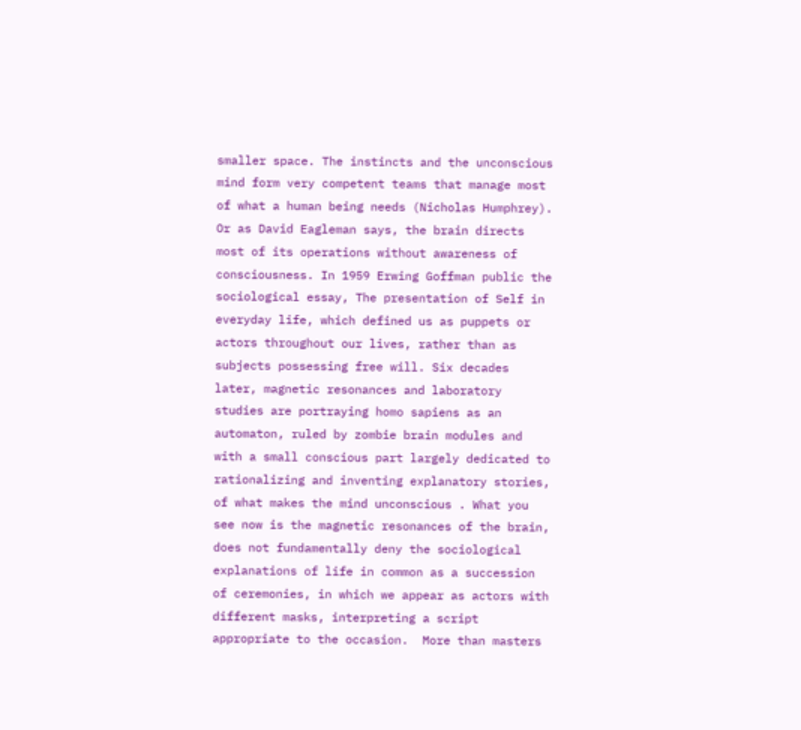smaller space. The instincts and the unconscious mind form very competent teams that manage most of what a human being needs (Nicholas Humphrey). Or as David Eagleman says, the brain directs most of its operations without awareness of consciousness. In 1959 Erwing Goffman public the sociological essay, The presentation of Self in everyday life, which defined us as puppets or actors throughout our lives, rather than as subjects possessing free will. Six decades later, magnetic resonances and laboratory studies are portraying homo sapiens as an automaton, ruled by zombie brain modules and with a small conscious part largely dedicated to rationalizing and inventing explanatory stories, of what makes the mind unconscious . What you see now is the magnetic resonances of the brain, does not fundamentally deny the sociological explanations of life in common as a succession of ceremonies, in which we appear as actors with different masks, interpreting a script appropriate to the occasion.  More than masters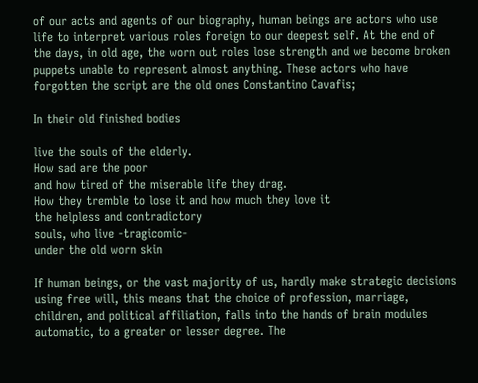of our acts and agents of our biography, human beings are actors who use life to interpret various roles foreign to our deepest self. At the end of the days, in old age, the worn out roles lose strength and we become broken puppets unable to represent almost anything. These actors who have forgotten the script are the old ones Constantino Cavafis;

In their old finished bodies

live the souls of the elderly.
How sad are the poor
and how tired of the miserable life they drag.
How they tremble to lose it and how much they love it
the helpless and contradictory
souls, who live -tragicomic-
under the old worn skin

If human beings, or the vast majority of us, hardly make strategic decisions using free will, this means that the choice of profession, marriage, children, and political affiliation, falls into the hands of brain modules automatic, to a greater or lesser degree. The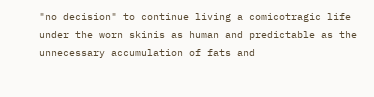"no decision" to continue living a comicotragic life under the worn skinis as human and predictable as the unnecessary accumulation of fats and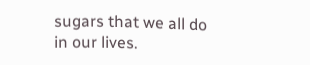sugars that we all do in our lives.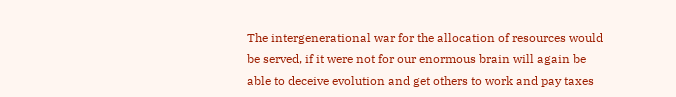The intergenerational war for the allocation of resources would be served, if it were not for our enormous brain will again be able to deceive evolution and get others to work and pay taxes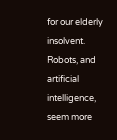for our elderly insolvent. Robots, and artificial intelligence, seem more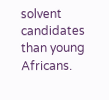solvent candidates than young Africans.